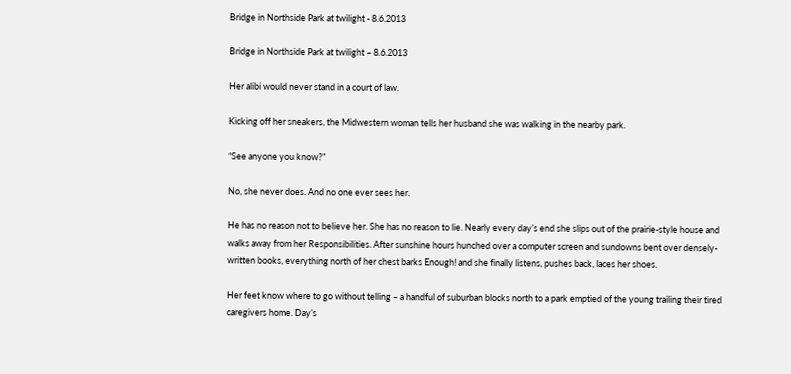Bridge in Northside Park at twilight - 8.6.2013

Bridge in Northside Park at twilight – 8.6.2013

Her alibi would never stand in a court of law.

Kicking off her sneakers, the Midwestern woman tells her husband she was walking in the nearby park.

“See anyone you know?”

No, she never does. And no one ever sees her.

He has no reason not to believe her. She has no reason to lie. Nearly every day’s end she slips out of the prairie-style house and walks away from her Responsibilities. After sunshine hours hunched over a computer screen and sundowns bent over densely-written books, everything north of her chest barks Enough! and she finally listens, pushes back, laces her shoes.

Her feet know where to go without telling – a handful of suburban blocks north to a park emptied of the young trailing their tired caregivers home. Day’s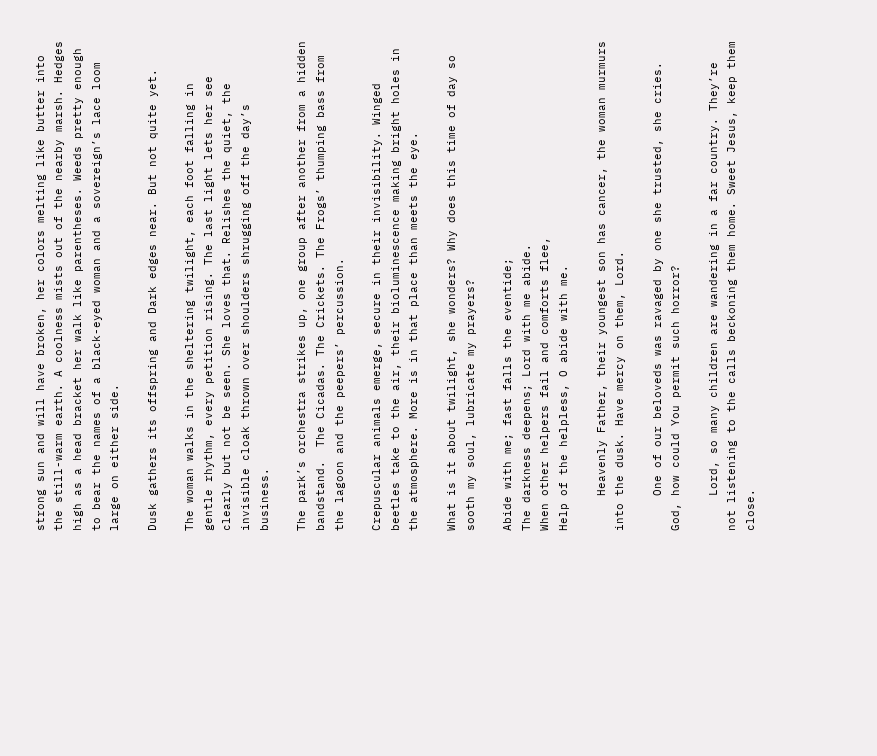strong sun and will have broken, her colors melting like butter into the still-warm earth. A coolness mists out of the nearby marsh. Hedges high as a head bracket her walk like parentheses. Weeds pretty enough to bear the names of a black-eyed woman and a sovereign’s lace loom large on either side.

Dusk gathers its offspring and Dark edges near. But not quite yet.

The woman walks in the sheltering twilight, each foot falling in gentle rhythm, every petition rising. The last light lets her see clearly but not be seen. She loves that. Relishes the quiet, the invisible cloak thrown over shoulders shrugging off the day’s business.

The park’s orchestra strikes up, one group after another from a hidden bandstand.  The Cicadas. The Crickets. The Frogs’ thumping bass from the lagoon and the peepers’ percussion.

Crepuscular animals emerge, secure in their invisibility. Winged beetles take to the air, their bioluminescence making bright holes in the atmosphere. More is in that place than meets the eye.

What is it about twilight, she wonders? Why does this time of day so sooth my soul, lubricate my prayers?

Abide with me; fast falls the eventide;
The darkness deepens; Lord with me abide.
When other helpers fail and comforts flee,
Help of the helpless, O abide with me.

     Heavenly Father, their youngest son has cancer, the woman murmurs into the dusk. Have mercy on them, Lord.

     One of our beloveds was ravaged by one she trusted, she cries. God, how could You permit such horror?

     Lord, so many children are wandering in a far country. They’re not listening to the calls beckoning them home. Sweet Jesus, keep them close.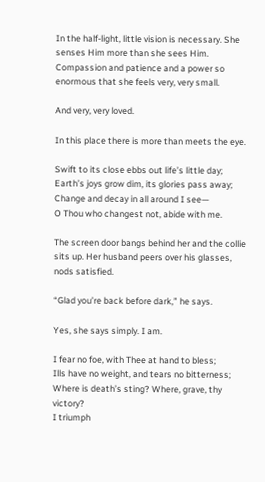In the half-light, little vision is necessary. She senses Him more than she sees Him. Compassion and patience and a power so enormous that she feels very, very small.

And very, very loved.

In this place there is more than meets the eye.

Swift to its close ebbs out life’s little day;
Earth’s joys grow dim, its glories pass away;
Change and decay in all around I see—
O Thou who changest not, abide with me.

The screen door bangs behind her and the collie sits up. Her husband peers over his glasses, nods satisfied.

“Glad you’re back before dark,” he says.

Yes, she says simply. I am.

I fear no foe, with Thee at hand to bless;
Ills have no weight, and tears no bitterness;
Where is death’s sting? Where, grave, thy victory?
I triumph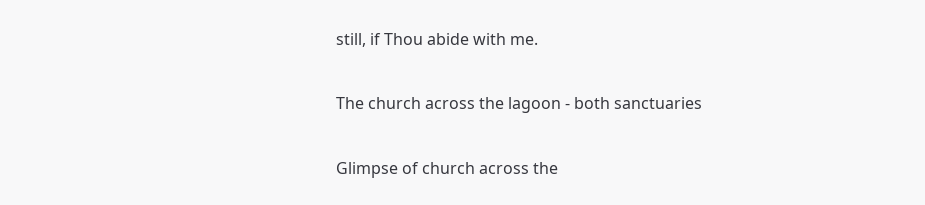still, if Thou abide with me.

The church across the lagoon - both sanctuaries

Glimpse of church across the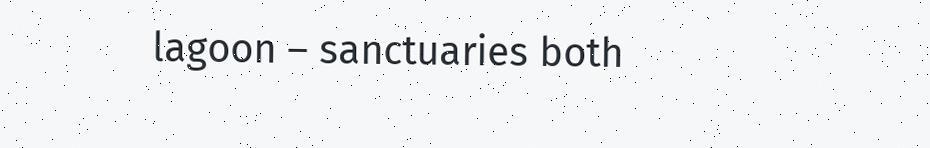lagoon – sanctuaries both